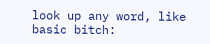look up any word, like basic bitch: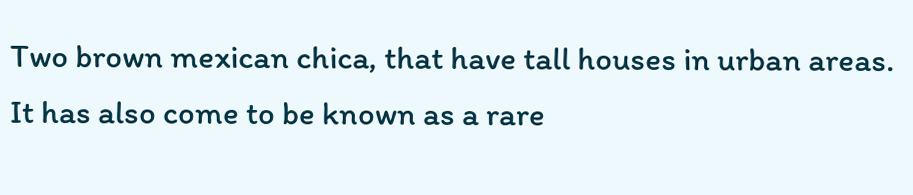Two brown mexican chica, that have tall houses in urban areas. It has also come to be known as a rare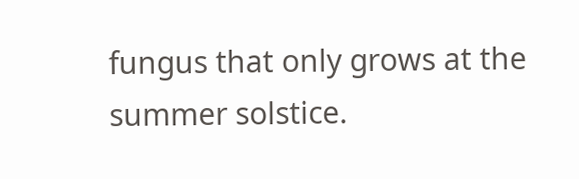fungus that only grows at the summer solstice.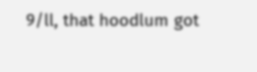9/ll, that hoodlum got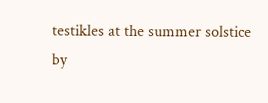testikles at the summer solstice
by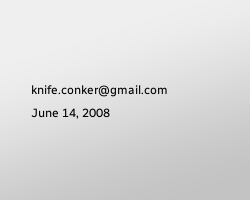knife.conker@gmail.com June 14, 2008